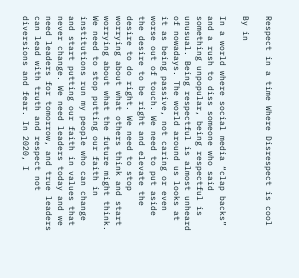Respect in a time Where Disrespect is cool

By in

In a world where social media “clap backs” and a rush to diss someone who said something unpopular, being respectful is unusual. Being respectful is almost unheard of nowadays. The world around us looks at it as being passive, not caring or even worse out of touch. We need to put aside the desire to be right and elevate the desire to do right. We need to stop worrying about what others think and start worrying about what the future might think. We need to stop putting our faith in institutions run my people who can change and start putting our faith in values that never change. We need leaders today and we need leaders for tomorrow, and true leaders can lead with truth and respect not diversions and fear. In 2020, I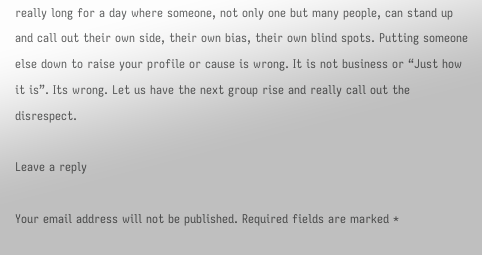really long for a day where someone, not only one but many people, can stand up and call out their own side, their own bias, their own blind spots. Putting someone else down to raise your profile or cause is wrong. It is not business or “Just how it is”. Its wrong. Let us have the next group rise and really call out the disrespect.

Leave a reply

Your email address will not be published. Required fields are marked *